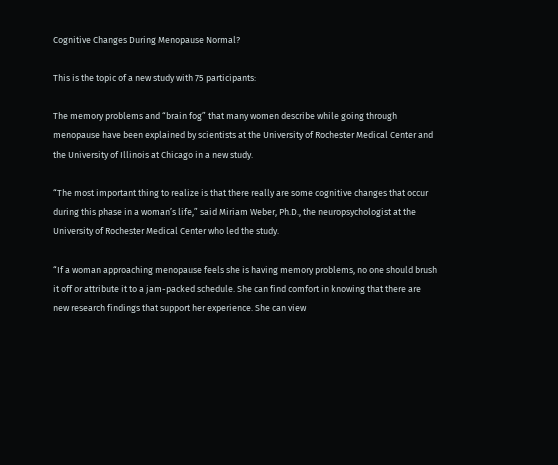Cognitive Changes During Menopause Normal?

This is the topic of a new study with 75 participants:

The memory problems and “brain fog” that many women describe while going through menopause have been explained by scientists at the University of Rochester Medical Center and the University of Illinois at Chicago in a new study.

“The most important thing to realize is that there really are some cognitive changes that occur during this phase in a woman’s life,” said Miriam Weber, Ph.D., the neuropsychologist at the University of Rochester Medical Center who led the study.

“If a woman approaching menopause feels she is having memory problems, no one should brush it off or attribute it to a jam-packed schedule. She can find comfort in knowing that there are new research findings that support her experience. She can view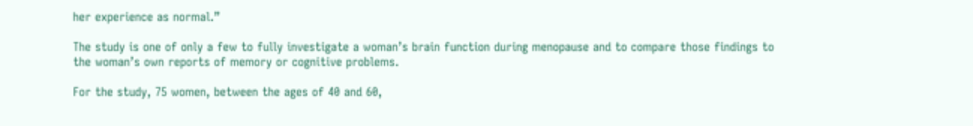her experience as normal.”

The study is one of only a few to fully investigate a woman’s brain function during menopause and to compare those findings to the woman’s own reports of memory or cognitive problems.

For the study, 75 women, between the ages of 40 and 60,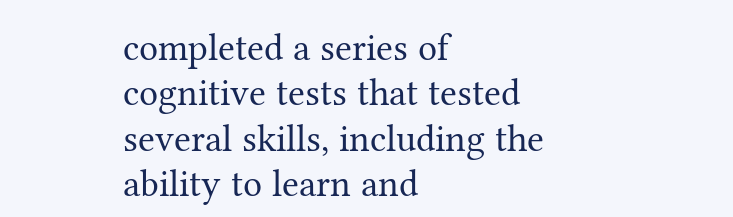completed a series of cognitive tests that tested several skills, including the ability to learn and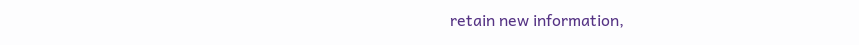retain new information,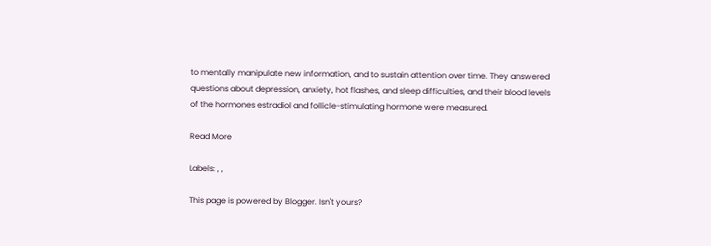to mentally manipulate new information, and to sustain attention over time. They answered questions about depression, anxiety, hot flashes, and sleep difficulties, and their blood levels of the hormones estradiol and follicle-stimulating hormone were measured.

Read More

Labels: , ,

This page is powered by Blogger. Isn't yours?